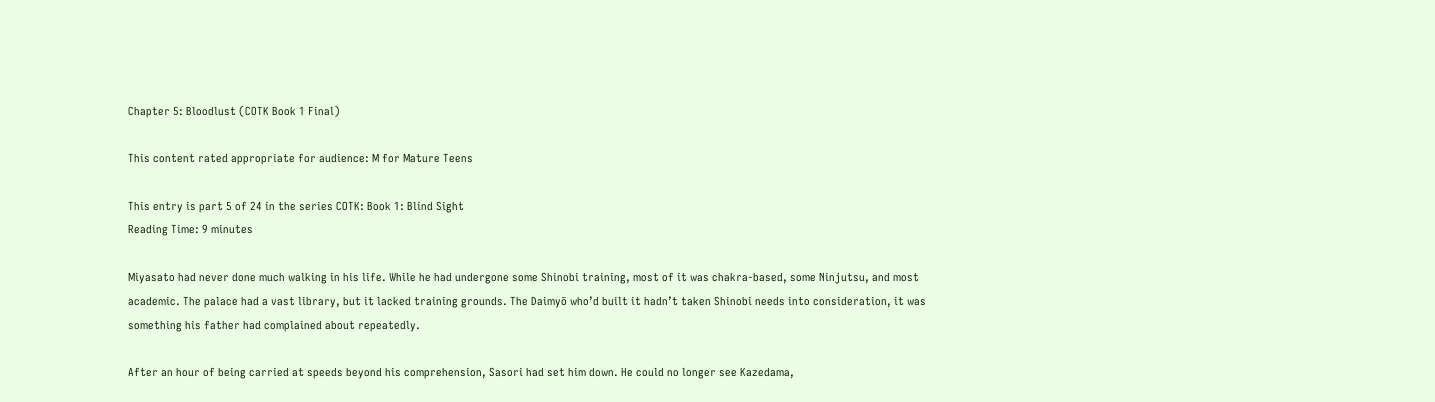Chapter 5: Bloodlust (COTK Book 1 Final)

This content rated appropriate for audience: M for Mature Teens

This entry is part 5 of 24 in the series COTK: Book 1: Blind Sight
Reading Time: 9 minutes

Miyasato had never done much walking in his life. While he had undergone some Shinobi training, most of it was chakra-based, some Ninjutsu, and most academic. The palace had a vast library, but it lacked training grounds. The Daimyō who’d built it hadn’t taken Shinobi needs into consideration, it was something his father had complained about repeatedly.

After an hour of being carried at speeds beyond his comprehension, Sasori had set him down. He could no longer see Kazedama,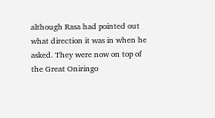although Rasa had pointed out what direction it was in when he asked. They were now on top of the Great Oniringo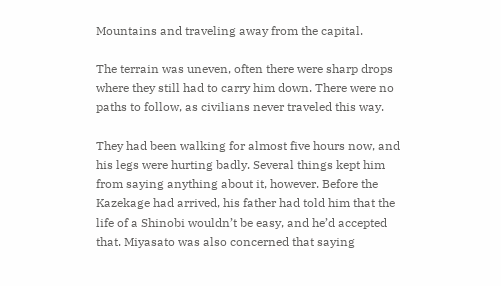Mountains and traveling away from the capital.

The terrain was uneven, often there were sharp drops where they still had to carry him down. There were no paths to follow, as civilians never traveled this way.

They had been walking for almost five hours now, and his legs were hurting badly. Several things kept him from saying anything about it, however. Before the Kazekage had arrived, his father had told him that the life of a Shinobi wouldn’t be easy, and he’d accepted that. Miyasato was also concerned that saying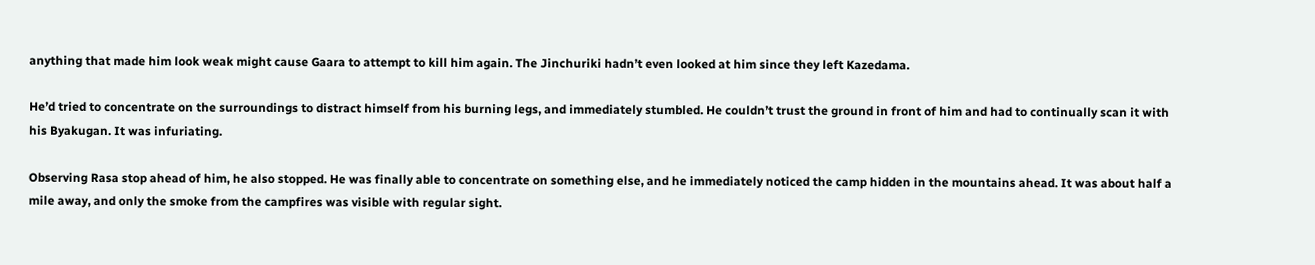anything that made him look weak might cause Gaara to attempt to kill him again. The Jinchuriki hadn’t even looked at him since they left Kazedama.

He’d tried to concentrate on the surroundings to distract himself from his burning legs, and immediately stumbled. He couldn’t trust the ground in front of him and had to continually scan it with his Byakugan. It was infuriating.

Observing Rasa stop ahead of him, he also stopped. He was finally able to concentrate on something else, and he immediately noticed the camp hidden in the mountains ahead. It was about half a mile away, and only the smoke from the campfires was visible with regular sight.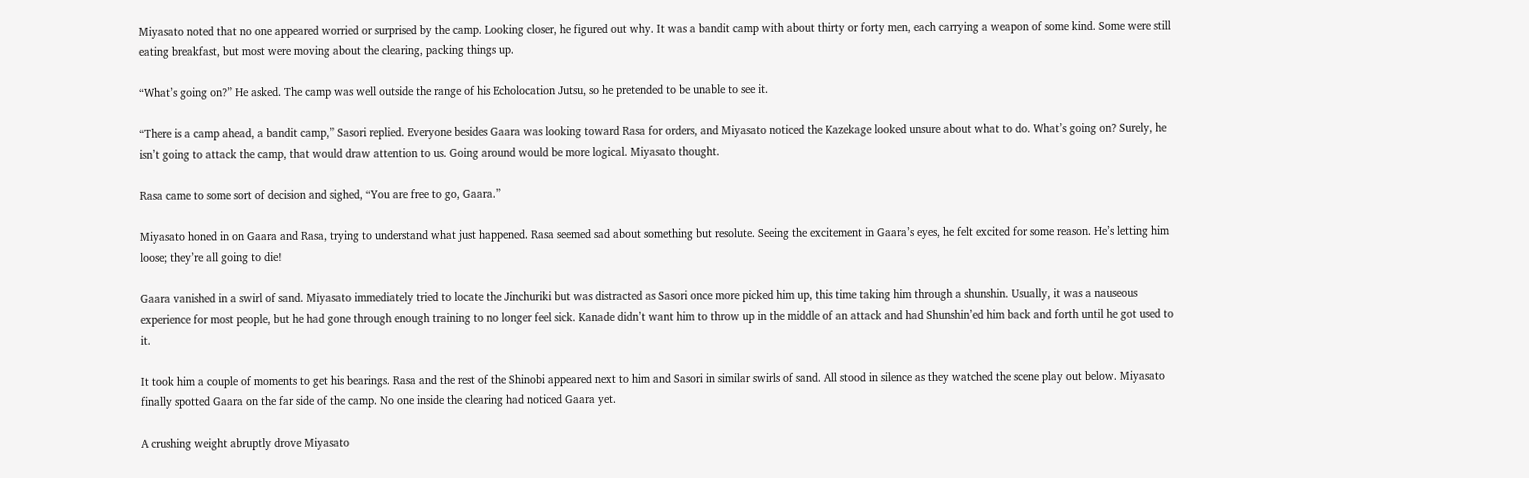Miyasato noted that no one appeared worried or surprised by the camp. Looking closer, he figured out why. It was a bandit camp with about thirty or forty men, each carrying a weapon of some kind. Some were still eating breakfast, but most were moving about the clearing, packing things up.

“What’s going on?” He asked. The camp was well outside the range of his Echolocation Jutsu, so he pretended to be unable to see it.

“There is a camp ahead, a bandit camp,” Sasori replied. Everyone besides Gaara was looking toward Rasa for orders, and Miyasato noticed the Kazekage looked unsure about what to do. What’s going on? Surely, he isn’t going to attack the camp, that would draw attention to us. Going around would be more logical. Miyasato thought.

Rasa came to some sort of decision and sighed, “You are free to go, Gaara.”

Miyasato honed in on Gaara and Rasa, trying to understand what just happened. Rasa seemed sad about something but resolute. Seeing the excitement in Gaara’s eyes, he felt excited for some reason. He’s letting him loose; they’re all going to die!

Gaara vanished in a swirl of sand. Miyasato immediately tried to locate the Jinchuriki but was distracted as Sasori once more picked him up, this time taking him through a shunshin. Usually, it was a nauseous experience for most people, but he had gone through enough training to no longer feel sick. Kanade didn’t want him to throw up in the middle of an attack and had Shunshin’ed him back and forth until he got used to it.

It took him a couple of moments to get his bearings. Rasa and the rest of the Shinobi appeared next to him and Sasori in similar swirls of sand. All stood in silence as they watched the scene play out below. Miyasato finally spotted Gaara on the far side of the camp. No one inside the clearing had noticed Gaara yet.

A crushing weight abruptly drove Miyasato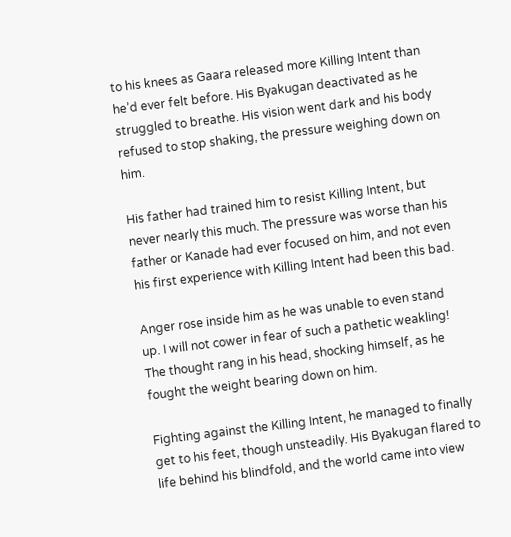to his knees as Gaara released more Killing Intent than he’d ever felt before. His Byakugan deactivated as he struggled to breathe. His vision went dark and his body refused to stop shaking, the pressure weighing down on him.

His father had trained him to resist Killing Intent, but never nearly this much. The pressure was worse than his father or Kanade had ever focused on him, and not even his first experience with Killing Intent had been this bad.

Anger rose inside him as he was unable to even stand up. I will not cower in fear of such a pathetic weakling! The thought rang in his head, shocking himself, as he fought the weight bearing down on him.

Fighting against the Killing Intent, he managed to finally get to his feet, though unsteadily. His Byakugan flared to life behind his blindfold, and the world came into view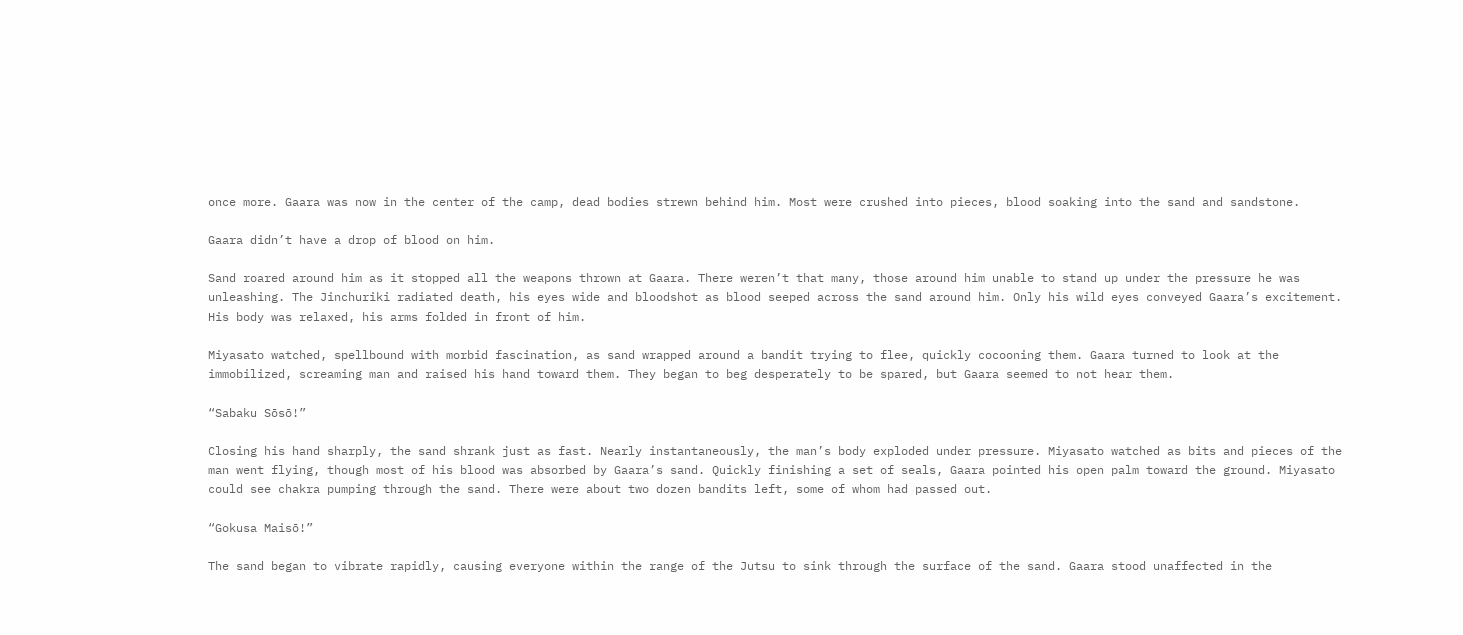once more. Gaara was now in the center of the camp, dead bodies strewn behind him. Most were crushed into pieces, blood soaking into the sand and sandstone.

Gaara didn’t have a drop of blood on him.

Sand roared around him as it stopped all the weapons thrown at Gaara. There weren’t that many, those around him unable to stand up under the pressure he was unleashing. The Jinchuriki radiated death, his eyes wide and bloodshot as blood seeped across the sand around him. Only his wild eyes conveyed Gaara’s excitement. His body was relaxed, his arms folded in front of him.

Miyasato watched, spellbound with morbid fascination, as sand wrapped around a bandit trying to flee, quickly cocooning them. Gaara turned to look at the immobilized, screaming man and raised his hand toward them. They began to beg desperately to be spared, but Gaara seemed to not hear them.

“Sabaku Sōsō!”

Closing his hand sharply, the sand shrank just as fast. Nearly instantaneously, the man’s body exploded under pressure. Miyasato watched as bits and pieces of the man went flying, though most of his blood was absorbed by Gaara’s sand. Quickly finishing a set of seals, Gaara pointed his open palm toward the ground. Miyasato could see chakra pumping through the sand. There were about two dozen bandits left, some of whom had passed out.

“Gokusa Maisō!”

The sand began to vibrate rapidly, causing everyone within the range of the Jutsu to sink through the surface of the sand. Gaara stood unaffected in the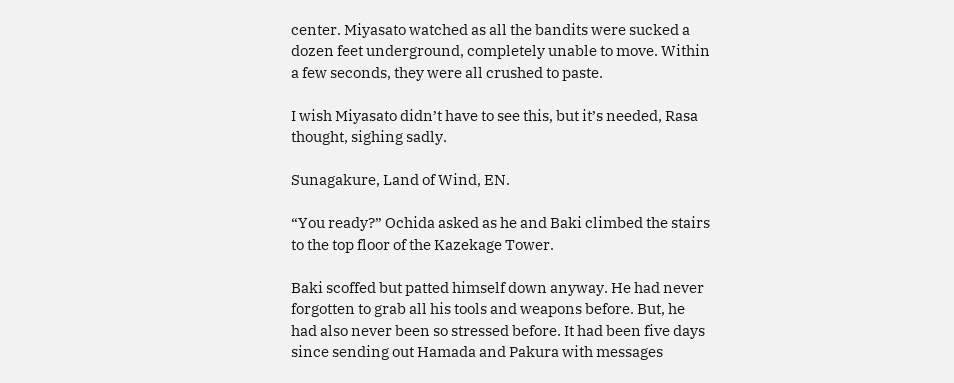center. Miyasato watched as all the bandits were sucked a dozen feet underground, completely unable to move. Within a few seconds, they were all crushed to paste.

I wish Miyasato didn’t have to see this, but it’s needed, Rasa thought, sighing sadly.

Sunagakure, Land of Wind, EN.

“You ready?” Ochida asked as he and Baki climbed the stairs to the top floor of the Kazekage Tower.

Baki scoffed but patted himself down anyway. He had never forgotten to grab all his tools and weapons before. But, he had also never been so stressed before. It had been five days since sending out Hamada and Pakura with messages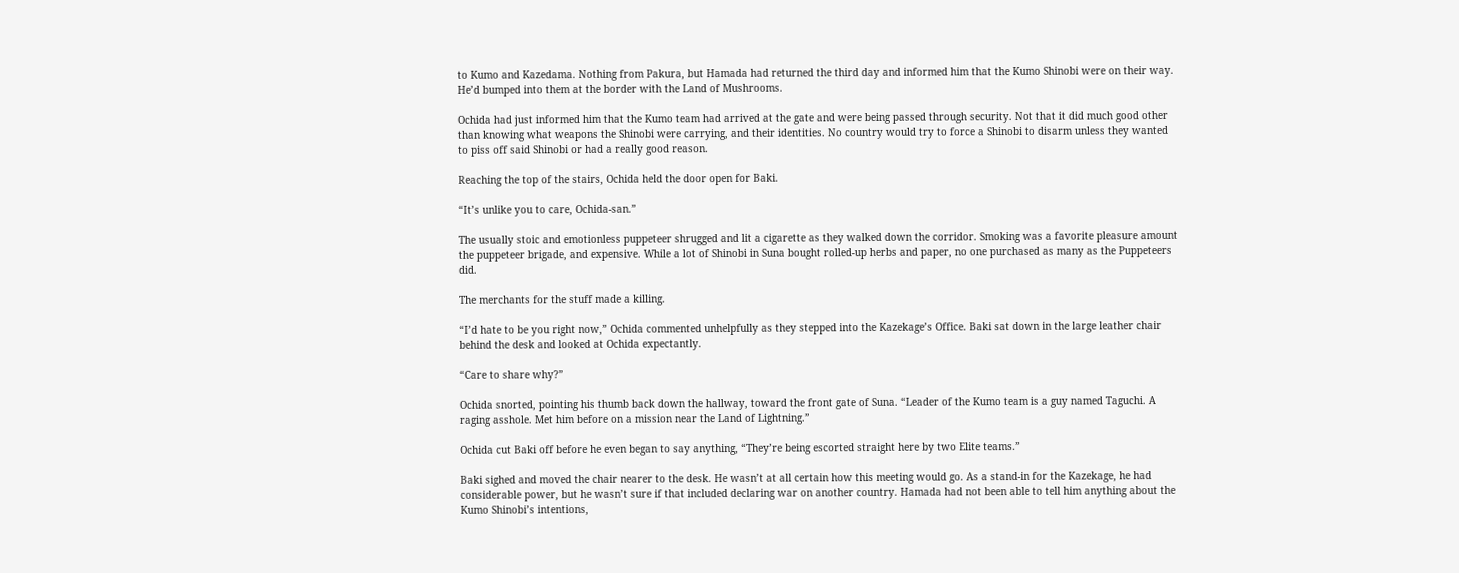to Kumo and Kazedama. Nothing from Pakura, but Hamada had returned the third day and informed him that the Kumo Shinobi were on their way. He’d bumped into them at the border with the Land of Mushrooms.

Ochida had just informed him that the Kumo team had arrived at the gate and were being passed through security. Not that it did much good other than knowing what weapons the Shinobi were carrying, and their identities. No country would try to force a Shinobi to disarm unless they wanted to piss off said Shinobi or had a really good reason.

Reaching the top of the stairs, Ochida held the door open for Baki.

“It’s unlike you to care, Ochida-san.”

The usually stoic and emotionless puppeteer shrugged and lit a cigarette as they walked down the corridor. Smoking was a favorite pleasure amount the puppeteer brigade, and expensive. While a lot of Shinobi in Suna bought rolled-up herbs and paper, no one purchased as many as the Puppeteers did.

The merchants for the stuff made a killing.

“I’d hate to be you right now,” Ochida commented unhelpfully as they stepped into the Kazekage’s Office. Baki sat down in the large leather chair behind the desk and looked at Ochida expectantly.

“Care to share why?”

Ochida snorted, pointing his thumb back down the hallway, toward the front gate of Suna. “Leader of the Kumo team is a guy named Taguchi. A raging asshole. Met him before on a mission near the Land of Lightning.”

Ochida cut Baki off before he even began to say anything, “They’re being escorted straight here by two Elite teams.”

Baki sighed and moved the chair nearer to the desk. He wasn’t at all certain how this meeting would go. As a stand-in for the Kazekage, he had considerable power, but he wasn’t sure if that included declaring war on another country. Hamada had not been able to tell him anything about the Kumo Shinobi’s intentions,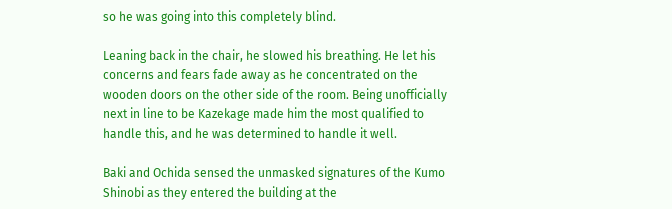so he was going into this completely blind.

Leaning back in the chair, he slowed his breathing. He let his concerns and fears fade away as he concentrated on the wooden doors on the other side of the room. Being unofficially next in line to be Kazekage made him the most qualified to handle this, and he was determined to handle it well.

Baki and Ochida sensed the unmasked signatures of the Kumo Shinobi as they entered the building at the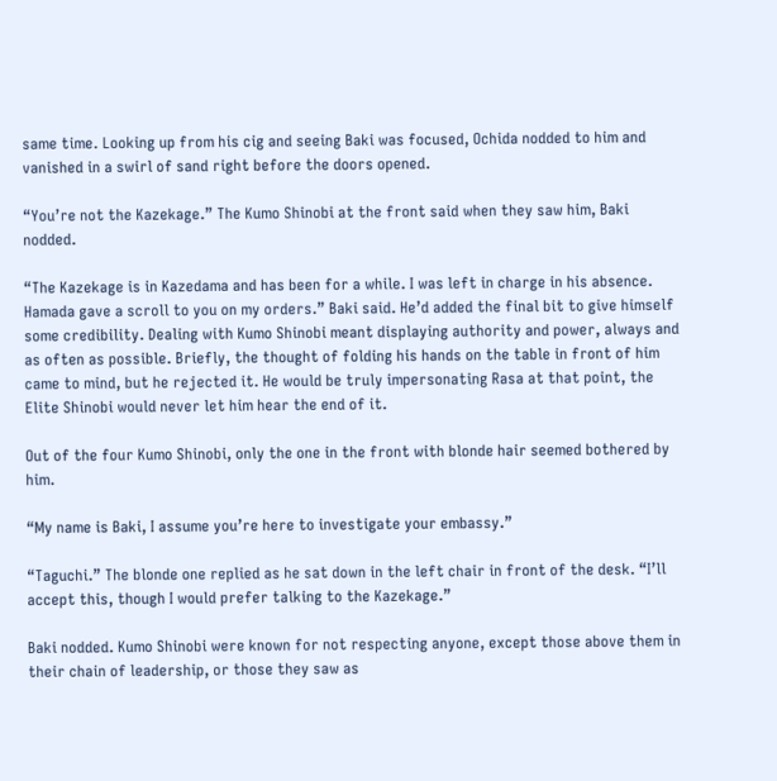same time. Looking up from his cig and seeing Baki was focused, Ochida nodded to him and vanished in a swirl of sand right before the doors opened.

“You’re not the Kazekage.” The Kumo Shinobi at the front said when they saw him, Baki nodded.

“The Kazekage is in Kazedama and has been for a while. I was left in charge in his absence. Hamada gave a scroll to you on my orders.” Baki said. He’d added the final bit to give himself some credibility. Dealing with Kumo Shinobi meant displaying authority and power, always and as often as possible. Briefly, the thought of folding his hands on the table in front of him came to mind, but he rejected it. He would be truly impersonating Rasa at that point, the Elite Shinobi would never let him hear the end of it.

Out of the four Kumo Shinobi, only the one in the front with blonde hair seemed bothered by him.

“My name is Baki, I assume you’re here to investigate your embassy.”

“Taguchi.” The blonde one replied as he sat down in the left chair in front of the desk. “I’ll accept this, though I would prefer talking to the Kazekage.”

Baki nodded. Kumo Shinobi were known for not respecting anyone, except those above them in their chain of leadership, or those they saw as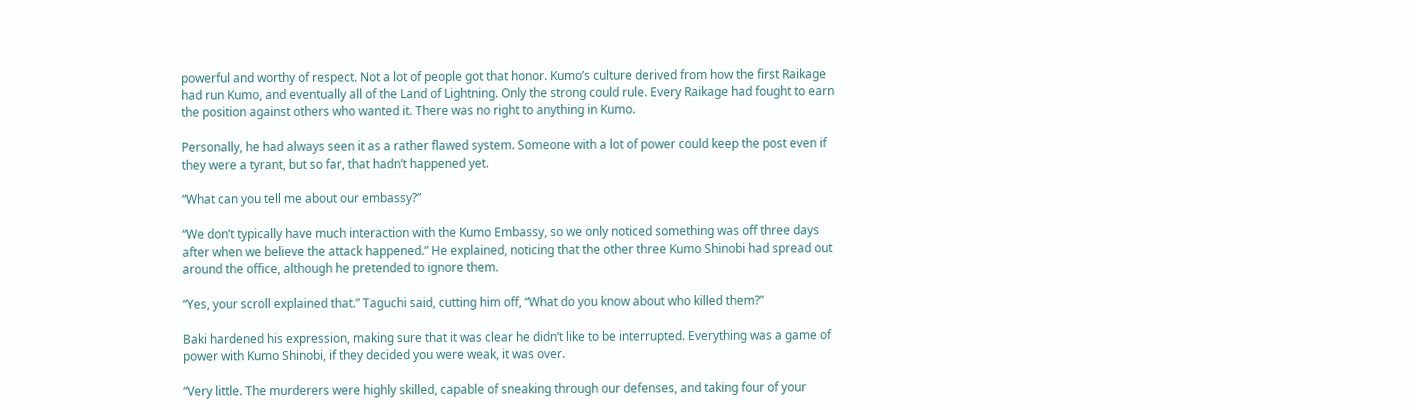powerful and worthy of respect. Not a lot of people got that honor. Kumo’s culture derived from how the first Raikage had run Kumo, and eventually all of the Land of Lightning. Only the strong could rule. Every Raikage had fought to earn the position against others who wanted it. There was no right to anything in Kumo.

Personally, he had always seen it as a rather flawed system. Someone with a lot of power could keep the post even if they were a tyrant, but so far, that hadn’t happened yet.

“What can you tell me about our embassy?”

“We don’t typically have much interaction with the Kumo Embassy, so we only noticed something was off three days after when we believe the attack happened.” He explained, noticing that the other three Kumo Shinobi had spread out around the office, although he pretended to ignore them.

“Yes, your scroll explained that.” Taguchi said, cutting him off, “What do you know about who killed them?”

Baki hardened his expression, making sure that it was clear he didn’t like to be interrupted. Everything was a game of power with Kumo Shinobi, if they decided you were weak, it was over.

“Very little. The murderers were highly skilled, capable of sneaking through our defenses, and taking four of your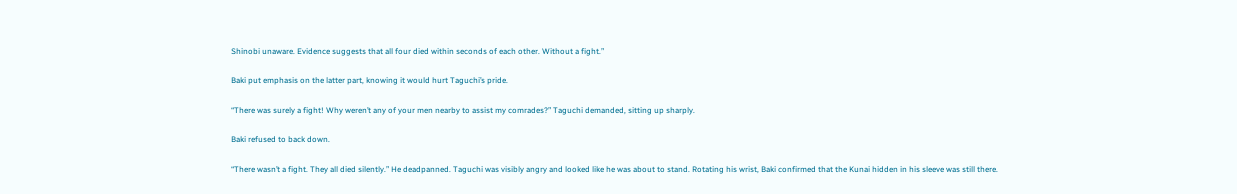Shinobi unaware. Evidence suggests that all four died within seconds of each other. Without a fight.”

Baki put emphasis on the latter part, knowing it would hurt Taguchi’s pride.

“There was surely a fight! Why weren’t any of your men nearby to assist my comrades?” Taguchi demanded, sitting up sharply.

Baki refused to back down.

“There wasn’t a fight. They all died silently.” He deadpanned. Taguchi was visibly angry and looked like he was about to stand. Rotating his wrist, Baki confirmed that the Kunai hidden in his sleeve was still there.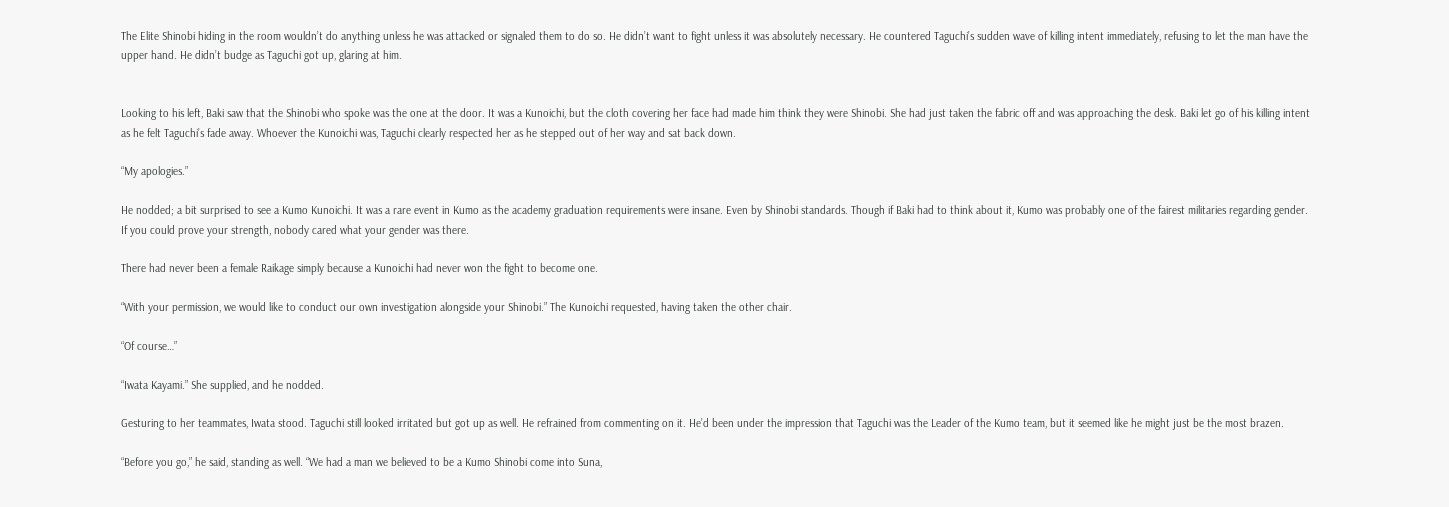The Elite Shinobi hiding in the room wouldn’t do anything unless he was attacked or signaled them to do so. He didn’t want to fight unless it was absolutely necessary. He countered Taguchi’s sudden wave of killing intent immediately, refusing to let the man have the upper hand. He didn’t budge as Taguchi got up, glaring at him.


Looking to his left, Baki saw that the Shinobi who spoke was the one at the door. It was a Kunoichi, but the cloth covering her face had made him think they were Shinobi. She had just taken the fabric off and was approaching the desk. Baki let go of his killing intent as he felt Taguchi’s fade away. Whoever the Kunoichi was, Taguchi clearly respected her as he stepped out of her way and sat back down.

“My apologies.”

He nodded; a bit surprised to see a Kumo Kunoichi. It was a rare event in Kumo as the academy graduation requirements were insane. Even by Shinobi standards. Though if Baki had to think about it, Kumo was probably one of the fairest militaries regarding gender. If you could prove your strength, nobody cared what your gender was there.

There had never been a female Raikage simply because a Kunoichi had never won the fight to become one.

“With your permission, we would like to conduct our own investigation alongside your Shinobi.” The Kunoichi requested, having taken the other chair.

“Of course…”

“Iwata Kayami.” She supplied, and he nodded.

Gesturing to her teammates, Iwata stood. Taguchi still looked irritated but got up as well. He refrained from commenting on it. He’d been under the impression that Taguchi was the Leader of the Kumo team, but it seemed like he might just be the most brazen.

“Before you go,” he said, standing as well. “We had a man we believed to be a Kumo Shinobi come into Suna,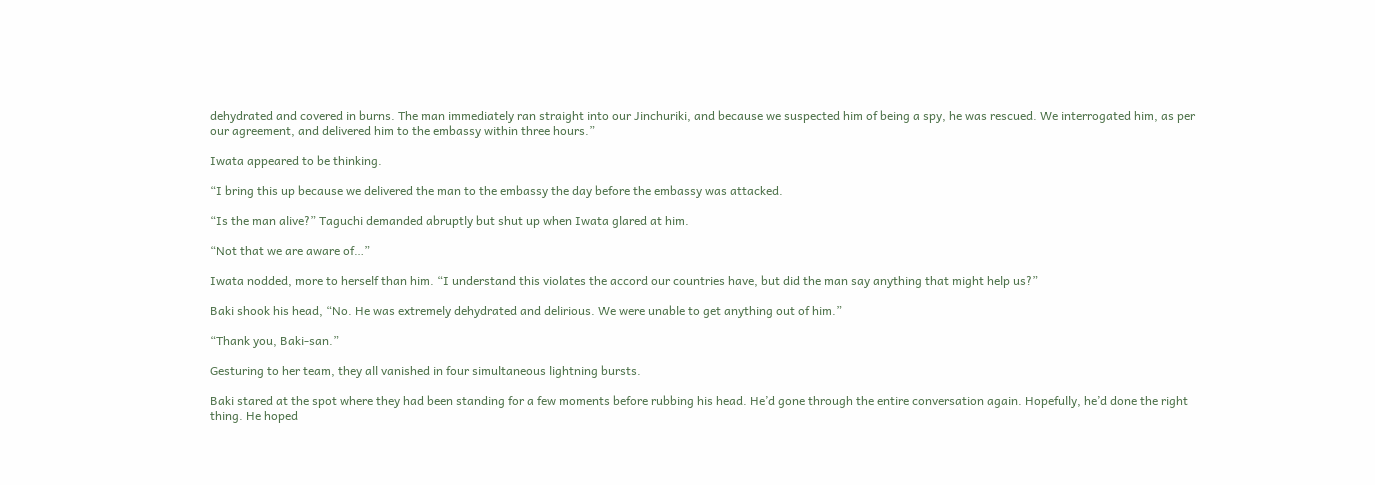dehydrated and covered in burns. The man immediately ran straight into our Jinchuriki, and because we suspected him of being a spy, he was rescued. We interrogated him, as per our agreement, and delivered him to the embassy within three hours.”

Iwata appeared to be thinking.

“I bring this up because we delivered the man to the embassy the day before the embassy was attacked.

“Is the man alive?” Taguchi demanded abruptly but shut up when Iwata glared at him.

“Not that we are aware of…”

Iwata nodded, more to herself than him. “I understand this violates the accord our countries have, but did the man say anything that might help us?”

Baki shook his head, “No. He was extremely dehydrated and delirious. We were unable to get anything out of him.”

“Thank you, Baki-san.”

Gesturing to her team, they all vanished in four simultaneous lightning bursts.

Baki stared at the spot where they had been standing for a few moments before rubbing his head. He’d gone through the entire conversation again. Hopefully, he’d done the right thing. He hoped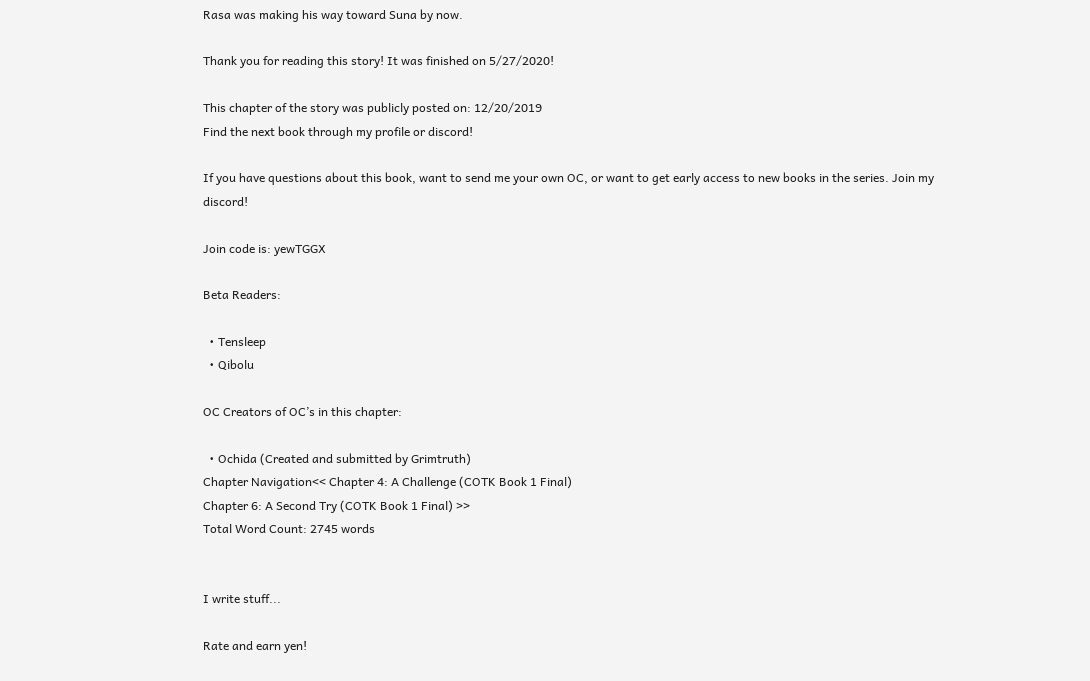Rasa was making his way toward Suna by now.

Thank you for reading this story! It was finished on 5/27/2020!

This chapter of the story was publicly posted on: 12/20/2019
Find the next book through my profile or discord!

If you have questions about this book, want to send me your own OC, or want to get early access to new books in the series. Join my discord!

Join code is: yewTGGX

Beta Readers:

  • Tensleep
  • Qibolu

OC Creators of OC’s in this chapter:

  • Ochida (Created and submitted by Grimtruth)
Chapter Navigation<< Chapter 4: A Challenge (COTK Book 1 Final)
Chapter 6: A Second Try (COTK Book 1 Final) >>
Total Word Count: 2745 words


I write stuff...

Rate and earn yen!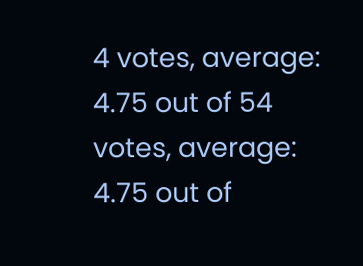4 votes, average: 4.75 out of 54 votes, average: 4.75 out of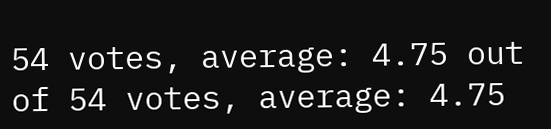54 votes, average: 4.75 out of 54 votes, average: 4.75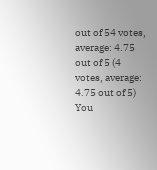out of 54 votes, average: 4.75 out of 5 (4 votes, average: 4.75 out of 5)
You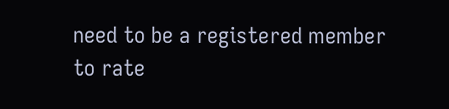need to be a registered member to rate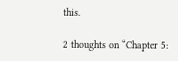this.

2 thoughts on “Chapter 5: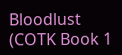Bloodlust (COTK Book 1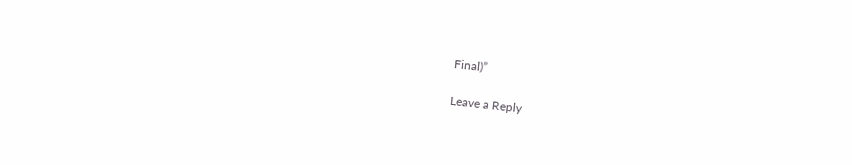Final)”

Leave a Reply